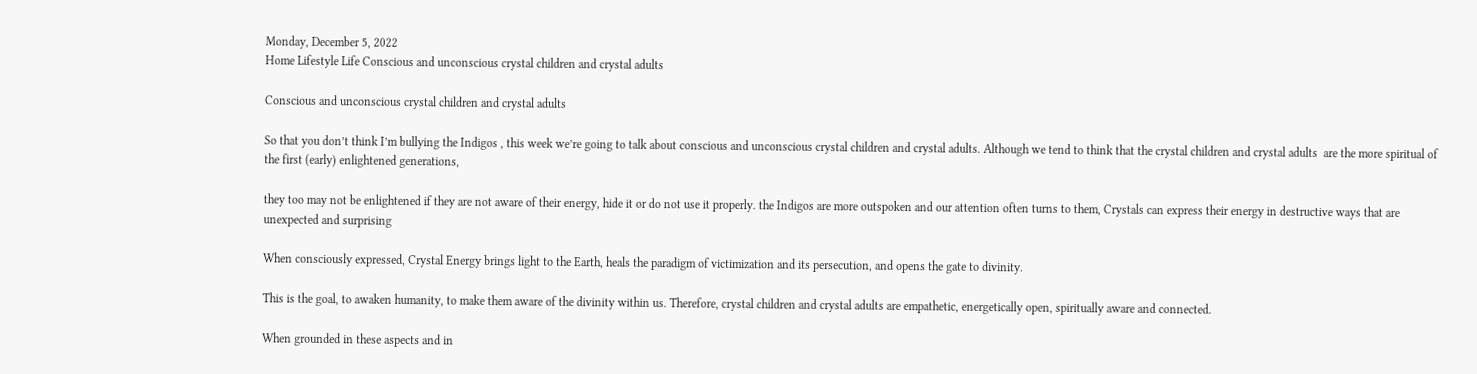Monday, December 5, 2022
Home Lifestyle Life Conscious and unconscious crystal children and crystal adults

Conscious and unconscious crystal children and crystal adults

So that you don’t think I’m bullying the Indigos , this week we’re going to talk about conscious and unconscious crystal children and crystal adults. Although we tend to think that the crystal children and crystal adults  are the more spiritual of the first (early) enlightened generations,

they too may not be enlightened if they are not aware of their energy, hide it or do not use it properly. the Indigos are more outspoken and our attention often turns to them, Crystals can express their energy in destructive ways that are unexpected and surprising

When consciously expressed, Crystal Energy brings light to the Earth, heals the paradigm of victimization and its persecution, and opens the gate to divinity.

This is the goal, to awaken humanity, to make them aware of the divinity within us. Therefore, crystal children and crystal adults are empathetic, energetically open, spiritually aware and connected.

When grounded in these aspects and in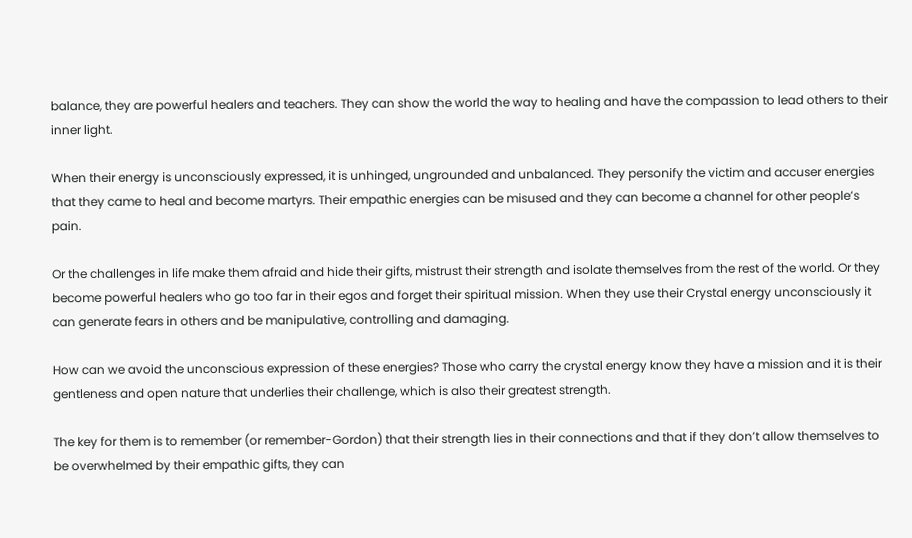balance, they are powerful healers and teachers. They can show the world the way to healing and have the compassion to lead others to their inner light.

When their energy is unconsciously expressed, it is unhinged, ungrounded and unbalanced. They personify the victim and accuser energies that they came to heal and become martyrs. Their empathic energies can be misused and they can become a channel for other people’s pain.

Or the challenges in life make them afraid and hide their gifts, mistrust their strength and isolate themselves from the rest of the world. Or they become powerful healers who go too far in their egos and forget their spiritual mission. When they use their Crystal energy unconsciously it can generate fears in others and be manipulative, controlling and damaging.

How can we avoid the unconscious expression of these energies? Those who carry the crystal energy know they have a mission and it is their gentleness and open nature that underlies their challenge, which is also their greatest strength.

The key for them is to remember (or remember-Gordon) that their strength lies in their connections and that if they don’t allow themselves to be overwhelmed by their empathic gifts, they can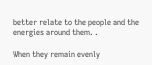better relate to the people and the energies around them. .

When they remain evenly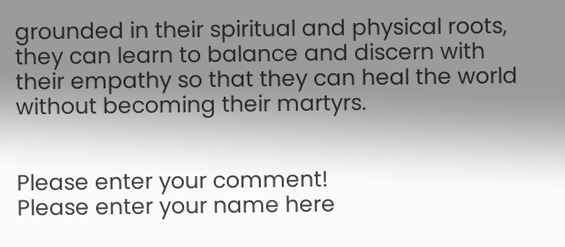grounded in their spiritual and physical roots, they can learn to balance and discern with their empathy so that they can heal the world without becoming their martyrs.


Please enter your comment!
Please enter your name here